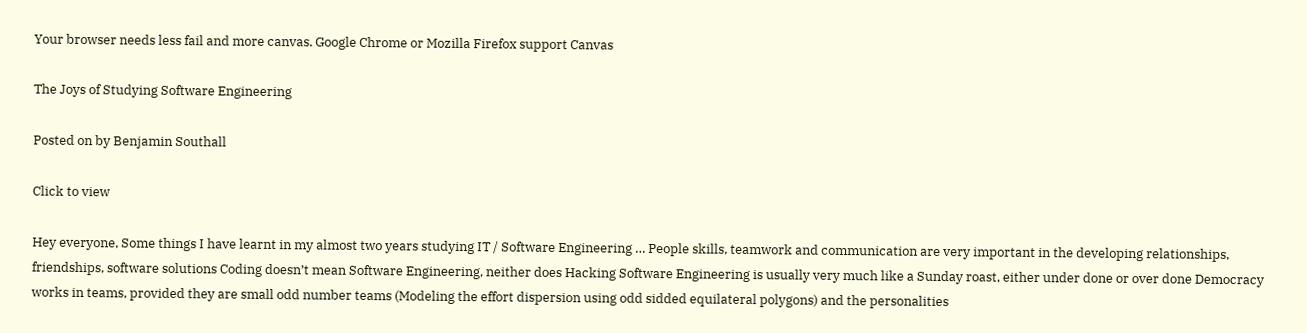Your browser needs less fail and more canvas. Google Chrome or Mozilla Firefox support Canvas

The Joys of Studying Software Engineering

Posted on by Benjamin Southall

Click to view

Hey everyone, Some things I have learnt in my almost two years studying IT / Software Engineering … People skills, teamwork and communication are very important in the developing relationships, friendships, software solutions Coding doesn’t mean Software Engineering, neither does Hacking Software Engineering is usually very much like a Sunday roast, either under done or over done Democracy works in teams, provided they are small odd number teams (Modeling the effort dispersion using odd sidded equilateral polygons) and the personalities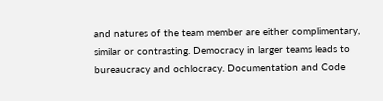and natures of the team member are either complimentary, similar or contrasting. Democracy in larger teams leads to bureaucracy and ochlocracy. Documentation and Code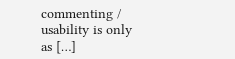commenting / usability is only as […]